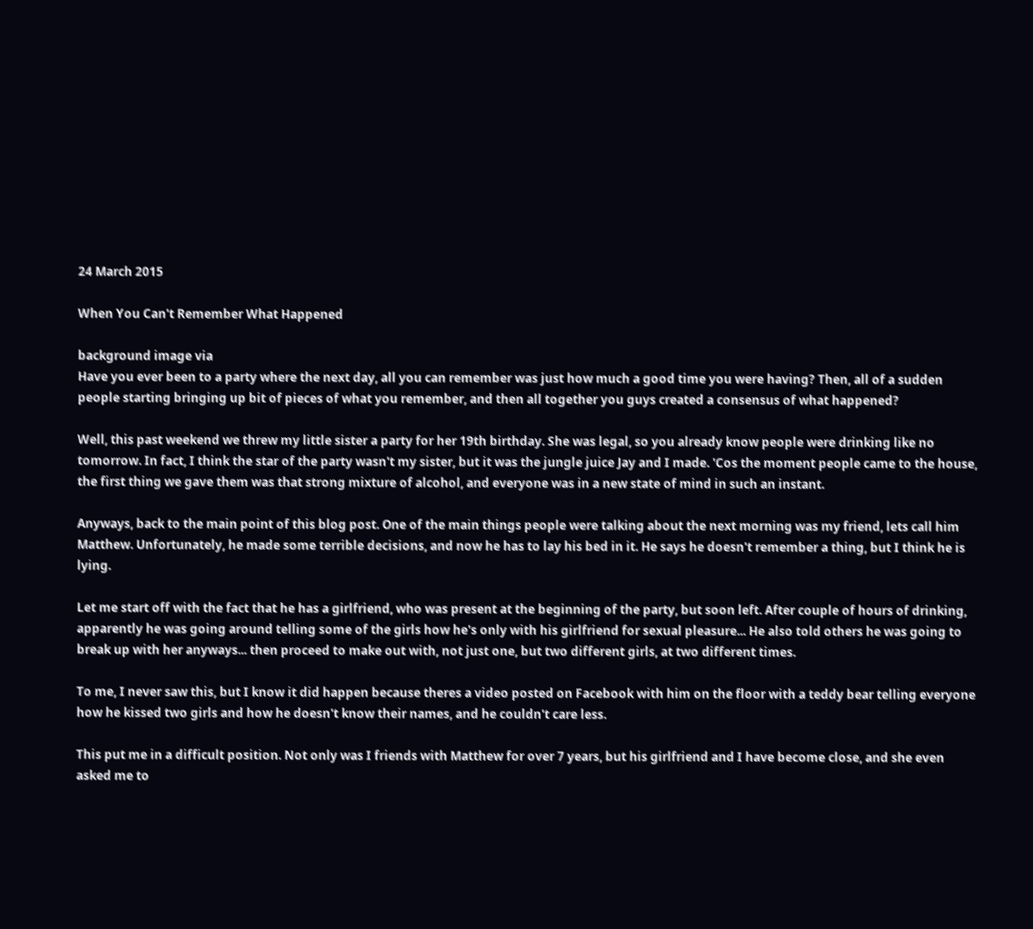24 March 2015

When You Can't Remember What Happened

background image via
Have you ever been to a party where the next day, all you can remember was just how much a good time you were having? Then, all of a sudden people starting bringing up bit of pieces of what you remember, and then all together you guys created a consensus of what happened?

Well, this past weekend we threw my little sister a party for her 19th birthday. She was legal, so you already know people were drinking like no tomorrow. In fact, I think the star of the party wasn't my sister, but it was the jungle juice Jay and I made. 'Cos the moment people came to the house, the first thing we gave them was that strong mixture of alcohol, and everyone was in a new state of mind in such an instant.

Anyways, back to the main point of this blog post. One of the main things people were talking about the next morning was my friend, lets call him Matthew. Unfortunately, he made some terrible decisions, and now he has to lay his bed in it. He says he doesn't remember a thing, but I think he is lying.

Let me start off with the fact that he has a girlfriend, who was present at the beginning of the party, but soon left. After couple of hours of drinking, apparently he was going around telling some of the girls how he's only with his girlfriend for sexual pleasure... He also told others he was going to break up with her anyways... then proceed to make out with, not just one, but two different girls, at two different times.

To me, I never saw this, but I know it did happen because theres a video posted on Facebook with him on the floor with a teddy bear telling everyone how he kissed two girls and how he doesn't know their names, and he couldn't care less.

This put me in a difficult position. Not only was I friends with Matthew for over 7 years, but his girlfriend and I have become close, and she even asked me to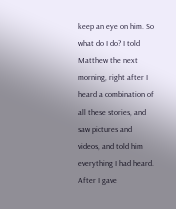keep an eye on him. So what do I do? I told Matthew the next morning, right after I heard a combination of all these stories, and saw pictures and videos, and told him everything I had heard. After I gave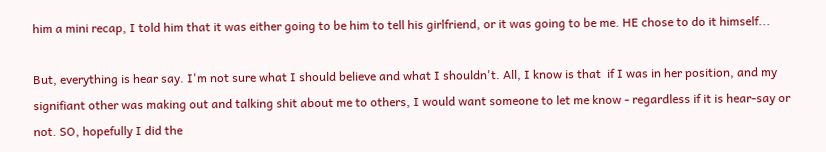him a mini recap, I told him that it was either going to be him to tell his girlfriend, or it was going to be me. HE chose to do it himself...

But, everything is hear say. I'm not sure what I should believe and what I shouldn't. All, I know is that  if I was in her position, and my signifiant other was making out and talking shit about me to others, I would want someone to let me know - regardless if it is hear-say or not. SO, hopefully I did the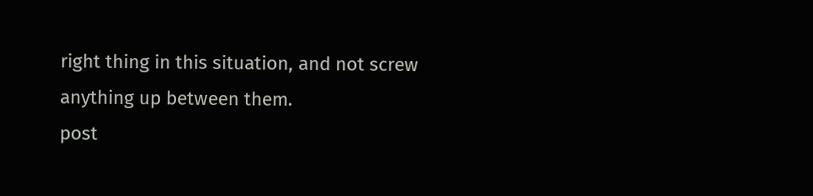right thing in this situation, and not screw anything up between them.
post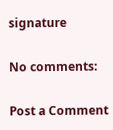signature

No comments:

Post a Comment